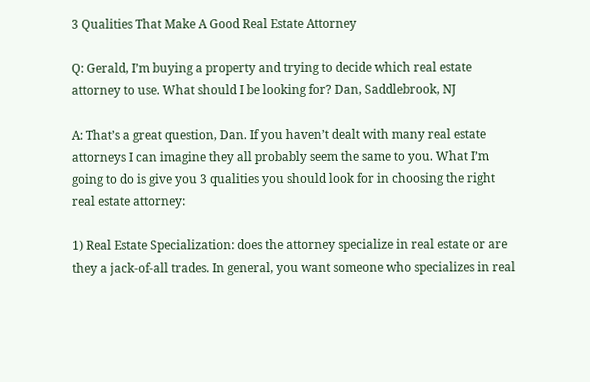3 Qualities That Make A Good Real Estate Attorney

Q: Gerald, I’m buying a property and trying to decide which real estate attorney to use. What should I be looking for? Dan, Saddlebrook, NJ

A: That’s a great question, Dan. If you haven’t dealt with many real estate attorneys I can imagine they all probably seem the same to you. What I’m going to do is give you 3 qualities you should look for in choosing the right real estate attorney:

1) Real Estate Specialization: does the attorney specialize in real estate or are they a jack-of-all trades. In general, you want someone who specializes in real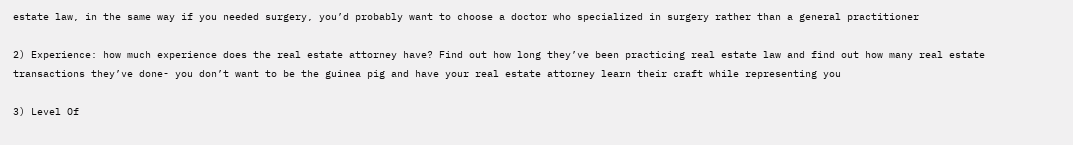estate law, in the same way if you needed surgery, you’d probably want to choose a doctor who specialized in surgery rather than a general practitioner

2) Experience: how much experience does the real estate attorney have? Find out how long they’ve been practicing real estate law and find out how many real estate transactions they’ve done- you don’t want to be the guinea pig and have your real estate attorney learn their craft while representing you

3) Level Of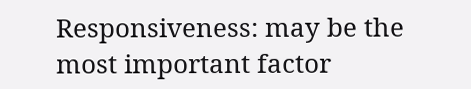Responsiveness: may be the most important factor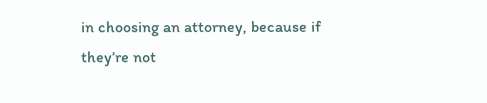in choosing an attorney, because if they’re not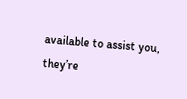available to assist you, they’re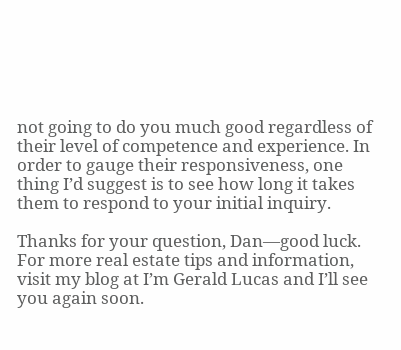not going to do you much good regardless of their level of competence and experience. In order to gauge their responsiveness, one thing I’d suggest is to see how long it takes them to respond to your initial inquiry.

Thanks for your question, Dan—good luck. For more real estate tips and information, visit my blog at I’m Gerald Lucas and I’ll see you again soon.